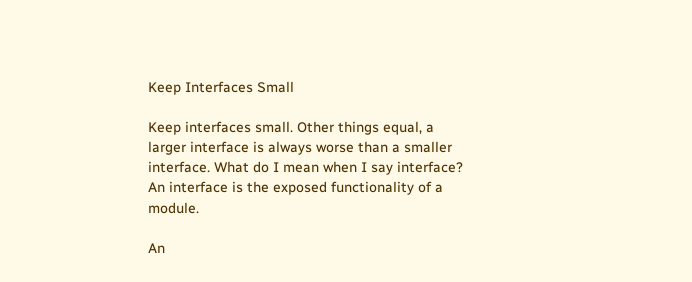Keep Interfaces Small

Keep interfaces small. Other things equal, a larger interface is always worse than a smaller interface. What do I mean when I say interface? An interface is the exposed functionality of a module.

An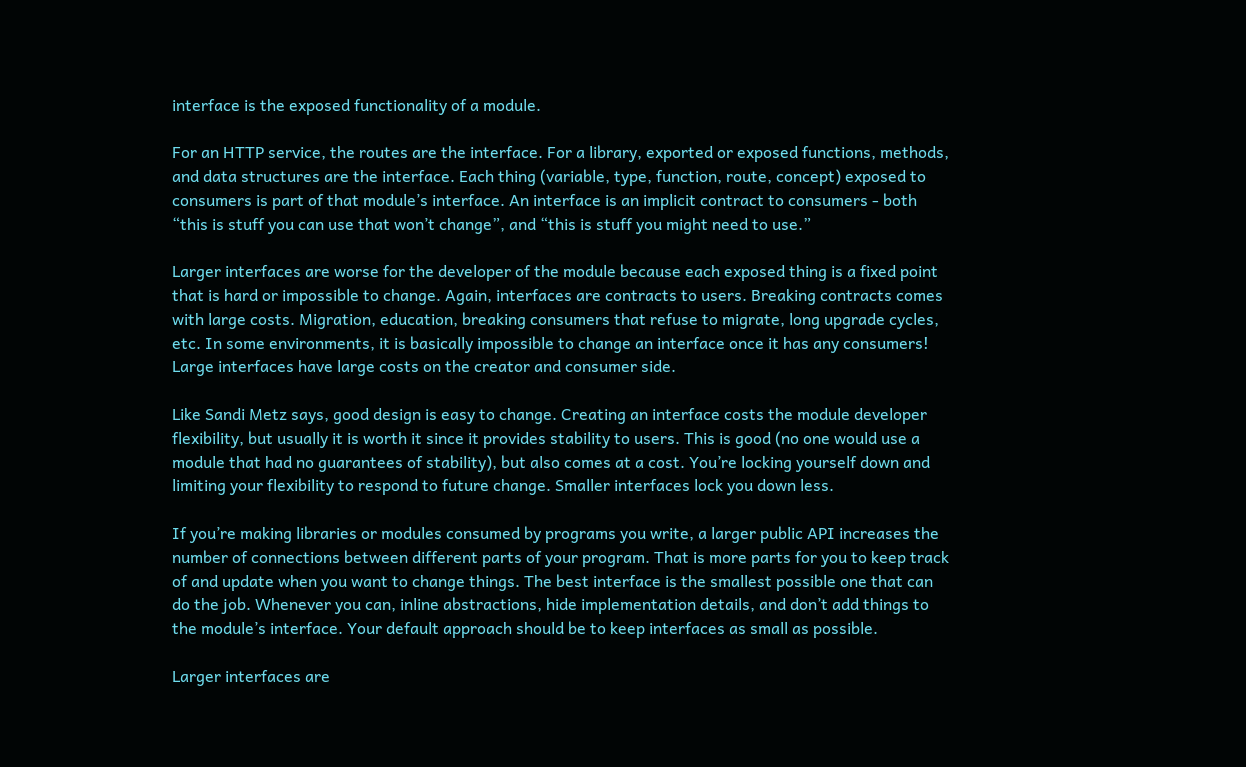interface is the exposed functionality of a module.

For an HTTP service, the routes are the interface. For a library, exported or exposed functions, methods, and data structures are the interface. Each thing (variable, type, function, route, concept) exposed to consumers is part of that module’s interface. An interface is an implicit contract to consumers - both “this is stuff you can use that won’t change”, and “this is stuff you might need to use.”

Larger interfaces are worse for the developer of the module because each exposed thing is a fixed point that is hard or impossible to change. Again, interfaces are contracts to users. Breaking contracts comes with large costs. Migration, education, breaking consumers that refuse to migrate, long upgrade cycles, etc. In some environments, it is basically impossible to change an interface once it has any consumers! Large interfaces have large costs on the creator and consumer side.

Like Sandi Metz says, good design is easy to change. Creating an interface costs the module developer flexibility, but usually it is worth it since it provides stability to users. This is good (no one would use a module that had no guarantees of stability), but also comes at a cost. You’re locking yourself down and limiting your flexibility to respond to future change. Smaller interfaces lock you down less.

If you’re making libraries or modules consumed by programs you write, a larger public API increases the number of connections between different parts of your program. That is more parts for you to keep track of and update when you want to change things. The best interface is the smallest possible one that can do the job. Whenever you can, inline abstractions, hide implementation details, and don’t add things to the module’s interface. Your default approach should be to keep interfaces as small as possible.

Larger interfaces are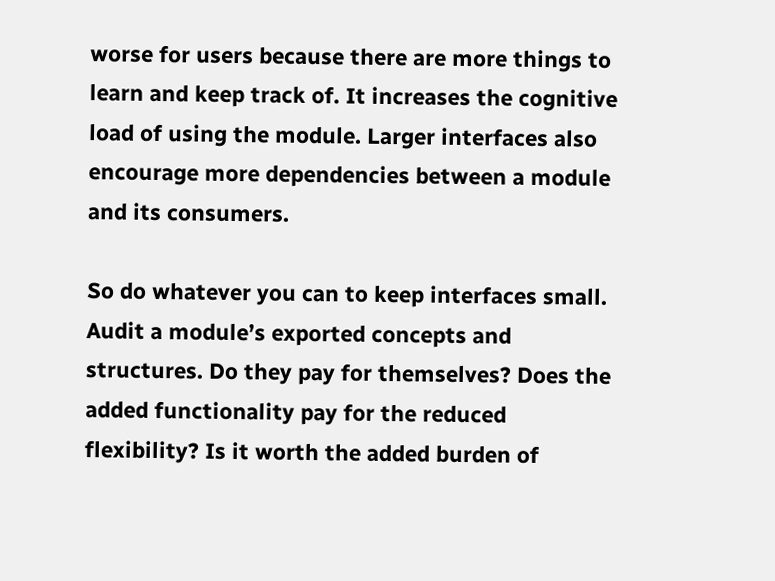worse for users because there are more things to learn and keep track of. It increases the cognitive load of using the module. Larger interfaces also encourage more dependencies between a module and its consumers.

So do whatever you can to keep interfaces small. Audit a module’s exported concepts and structures. Do they pay for themselves? Does the added functionality pay for the reduced flexibility? Is it worth the added burden of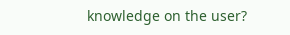knowledge on the user?